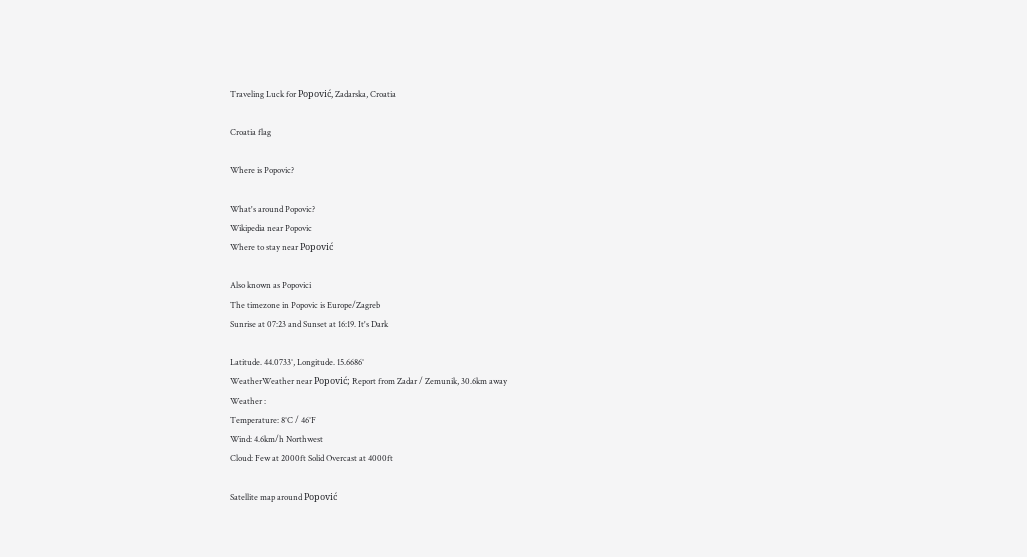Traveling Luck for Popović, Zadarska, Croatia

Croatia flag

Where is Popovic?

What's around Popovic?
Wikipedia near Popovic
Where to stay near Popović

Also known as Popovici
The timezone in Popovic is Europe/Zagreb
Sunrise at 07:23 and Sunset at 16:19. It's Dark

Latitude. 44.0733°, Longitude. 15.6686°
WeatherWeather near Popović; Report from Zadar / Zemunik, 30.6km away
Weather :
Temperature: 8°C / 46°F
Wind: 4.6km/h Northwest
Cloud: Few at 2000ft Solid Overcast at 4000ft

Satellite map around Popović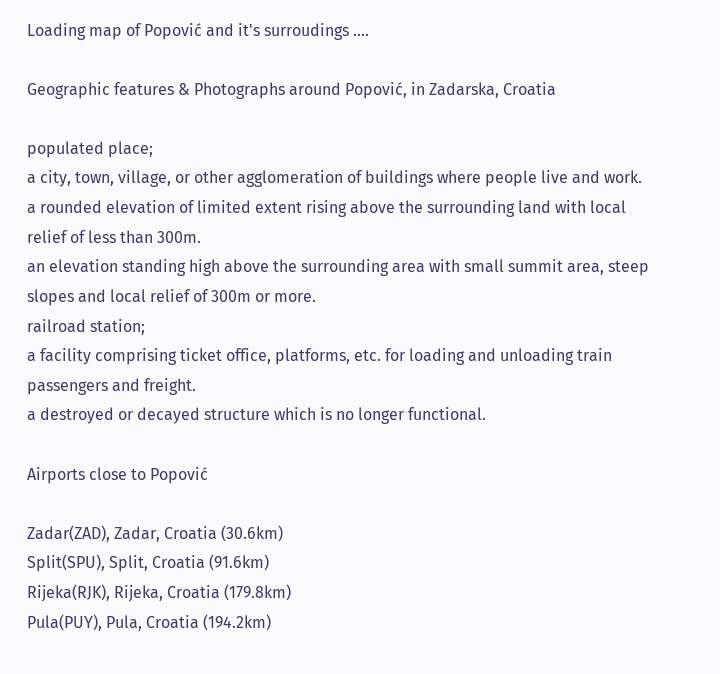Loading map of Popović and it's surroudings ....

Geographic features & Photographs around Popović, in Zadarska, Croatia

populated place;
a city, town, village, or other agglomeration of buildings where people live and work.
a rounded elevation of limited extent rising above the surrounding land with local relief of less than 300m.
an elevation standing high above the surrounding area with small summit area, steep slopes and local relief of 300m or more.
railroad station;
a facility comprising ticket office, platforms, etc. for loading and unloading train passengers and freight.
a destroyed or decayed structure which is no longer functional.

Airports close to Popović

Zadar(ZAD), Zadar, Croatia (30.6km)
Split(SPU), Split, Croatia (91.6km)
Rijeka(RJK), Rijeka, Croatia (179.8km)
Pula(PUY), Pula, Croatia (194.2km)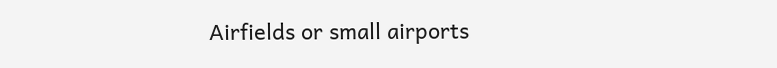Airfields or small airports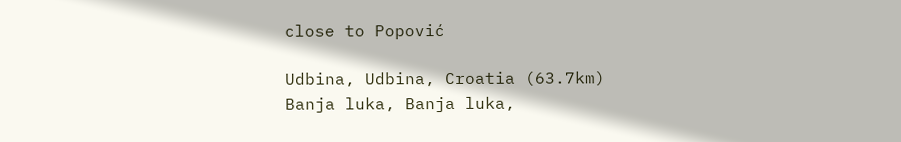close to Popović

Udbina, Udbina, Croatia (63.7km)
Banja luka, Banja luka,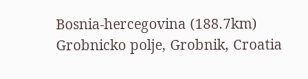Bosnia-hercegovina (188.7km)
Grobnicko polje, Grobnik, Croatia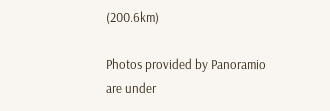(200.6km)

Photos provided by Panoramio are under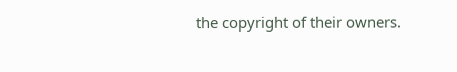the copyright of their owners.